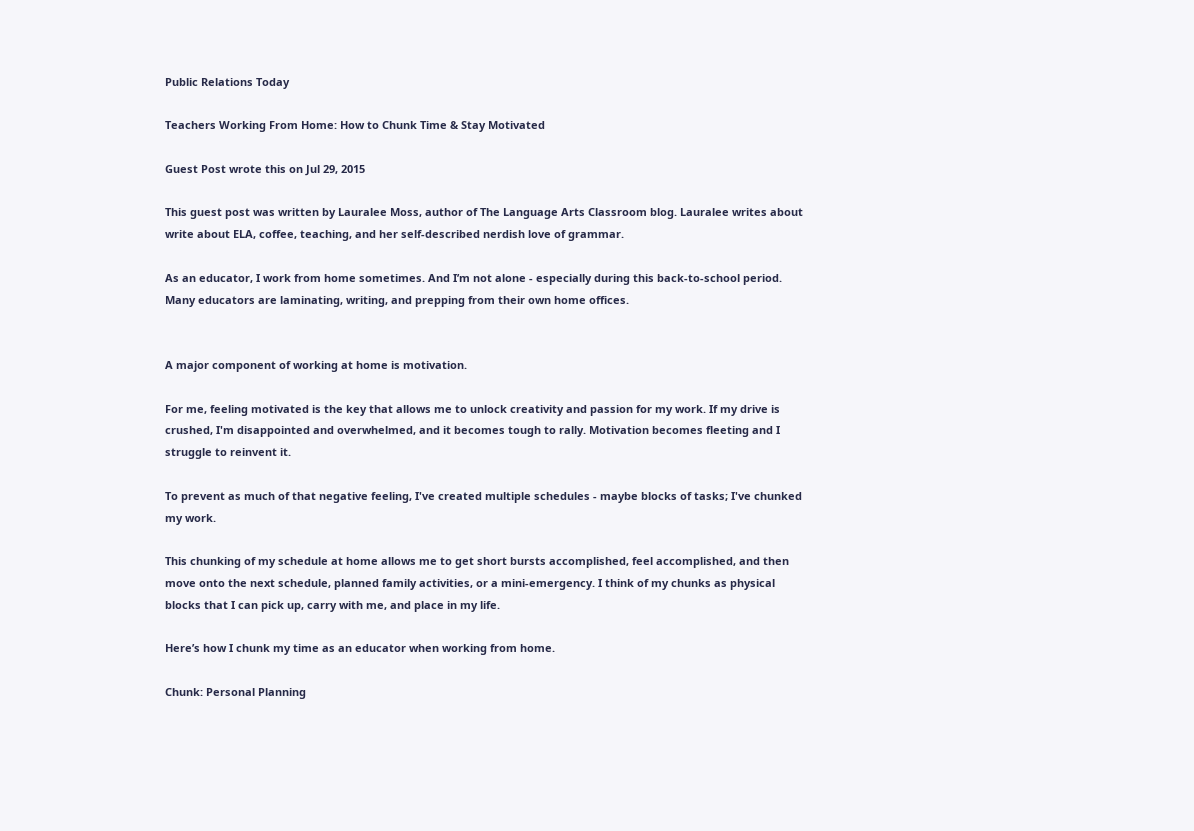Public Relations Today

Teachers Working From Home: How to Chunk Time & Stay Motivated

Guest Post wrote this on Jul 29, 2015

This guest post was written by Lauralee Moss, author of The Language Arts Classroom blog. Lauralee writes about write about ELA, coffee, teaching, and her self-described nerdish love of grammar.

As an educator, I work from home sometimes. And I’m not alone - especially during this back-to-school period. Many educators are laminating, writing, and prepping from their own home offices.


A major component of working at home is motivation.

For me, feeling motivated is the key that allows me to unlock creativity and passion for my work. If my drive is crushed, I'm disappointed and overwhelmed, and it becomes tough to rally. Motivation becomes fleeting and I struggle to reinvent it.

To prevent as much of that negative feeling, I've created multiple schedules - maybe blocks of tasks; I've chunked my work.

This chunking of my schedule at home allows me to get short bursts accomplished, feel accomplished, and then move onto the next schedule, planned family activities, or a mini-emergency. I think of my chunks as physical blocks that I can pick up, carry with me, and place in my life.

Here’s how I chunk my time as an educator when working from home.

Chunk: Personal Planning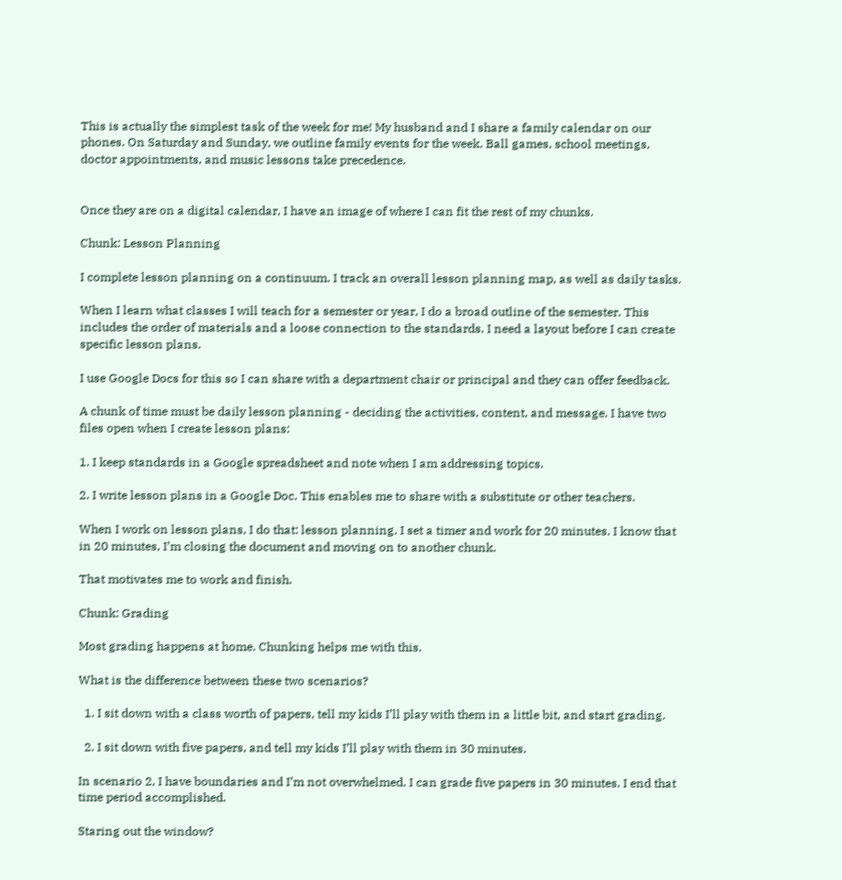This is actually the simplest task of the week for me! My husband and I share a family calendar on our phones. On Saturday and Sunday, we outline family events for the week. Ball games, school meetings, doctor appointments, and music lessons take precedence.


Once they are on a digital calendar, I have an image of where I can fit the rest of my chunks.

Chunk: Lesson Planning

I complete lesson planning on a continuum. I track an overall lesson planning map, as well as daily tasks.

When I learn what classes I will teach for a semester or year, I do a broad outline of the semester. This includes the order of materials and a loose connection to the standards. I need a layout before I can create specific lesson plans.

I use Google Docs for this so I can share with a department chair or principal and they can offer feedback.

A chunk of time must be daily lesson planning - deciding the activities, content, and message. I have two files open when I create lesson plans:

1. I keep standards in a Google spreadsheet and note when I am addressing topics.

2. I write lesson plans in a Google Doc. This enables me to share with a substitute or other teachers.

When I work on lesson plans, I do that: lesson planning. I set a timer and work for 20 minutes. I know that in 20 minutes, I’m closing the document and moving on to another chunk.

That motivates me to work and finish.

Chunk: Grading

Most grading happens at home. Chunking helps me with this.

What is the difference between these two scenarios?

  1. I sit down with a class worth of papers, tell my kids I’ll play with them in a little bit, and start grading.

  2. I sit down with five papers, and tell my kids I’ll play with them in 30 minutes.

In scenario 2, I have boundaries and I’m not overwhelmed. I can grade five papers in 30 minutes. I end that time period accomplished.

Staring out the window?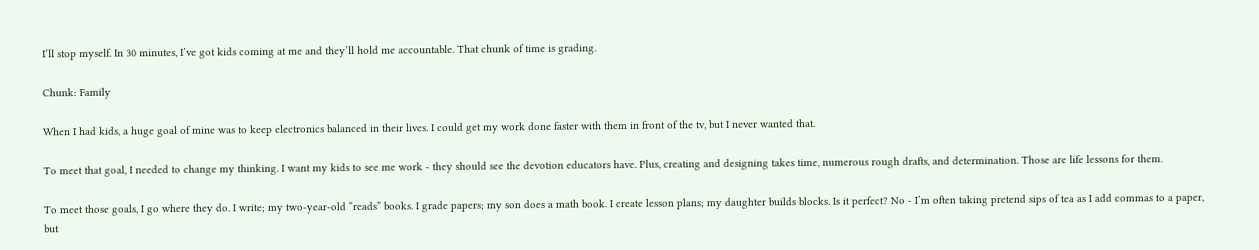I’ll stop myself. In 30 minutes, I’ve got kids coming at me and they’ll hold me accountable. That chunk of time is grading.

Chunk: Family

When I had kids, a huge goal of mine was to keep electronics balanced in their lives. I could get my work done faster with them in front of the tv, but I never wanted that.

To meet that goal, I needed to change my thinking. I want my kids to see me work - they should see the devotion educators have. Plus, creating and designing takes time, numerous rough drafts, and determination. Those are life lessons for them.

To meet those goals, I go where they do. I write; my two-year-old “reads” books. I grade papers; my son does a math book. I create lesson plans; my daughter builds blocks. Is it perfect? No - I’m often taking pretend sips of tea as I add commas to a paper, but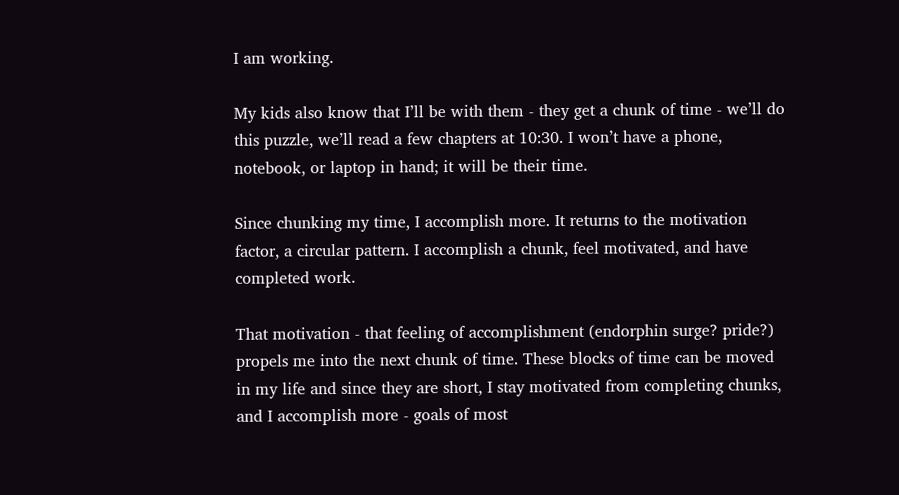I am working.

My kids also know that I’ll be with them - they get a chunk of time - we’ll do this puzzle, we’ll read a few chapters at 10:30. I won’t have a phone, notebook, or laptop in hand; it will be their time.

Since chunking my time, I accomplish more. It returns to the motivation factor, a circular pattern. I accomplish a chunk, feel motivated, and have completed work.

That motivation - that feeling of accomplishment (endorphin surge? pride?) propels me into the next chunk of time. These blocks of time can be moved in my life and since they are short, I stay motivated from completing chunks, and I accomplish more - goals of most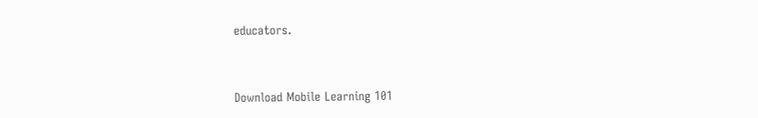educators.


Download Mobile Learning 101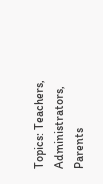Topics: Teachers, Administrators, Parents